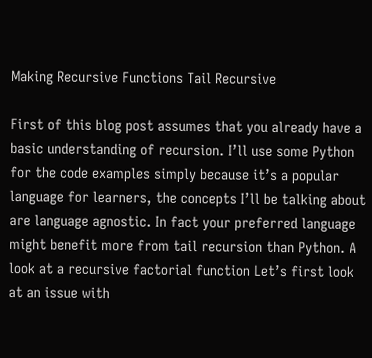Making Recursive Functions Tail Recursive

First of this blog post assumes that you already have a basic understanding of recursion. I’ll use some Python for the code examples simply because it’s a popular language for learners, the concepts I’ll be talking about are language agnostic. In fact your preferred language might benefit more from tail recursion than Python. A look at a recursive factorial function Let’s first look at an issue with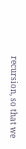recursion, so that we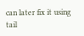can later fix it using tail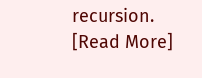recursion. [Read More]